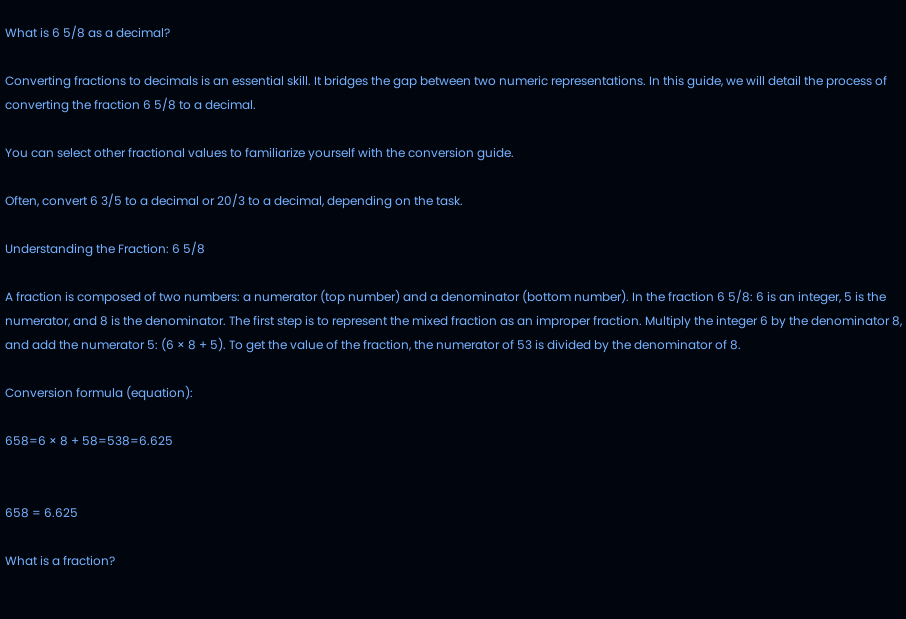What is 6 5/8 as a decimal?

Converting fractions to decimals is an essential skill. It bridges the gap between two numeric representations. In this guide, we will detail the process of converting the fraction 6 5/8 to a decimal.

You can select other fractional values to familiarize yourself with the conversion guide.

Often, convert 6 3/5 to a decimal or 20/3 to a decimal, depending on the task.

Understanding the Fraction: 6 5/8

A fraction is composed of two numbers: a numerator (top number) and a denominator (bottom number). In the fraction 6 5/8: 6 is an integer, 5 is the numerator, and 8 is the denominator. The first step is to represent the mixed fraction as an improper fraction. Multiply the integer 6 by the denominator 8, and add the numerator 5: (6 × 8 + 5). To get the value of the fraction, the numerator of 53 is divided by the denominator of 8.

Conversion formula (equation):

658=6 × 8 + 58=538=6.625


658 = 6.625

What is a fraction?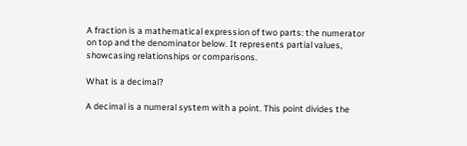A fraction is a mathematical expression of two parts: the numerator on top and the denominator below. It represents partial values, showcasing relationships or comparisons.

What is a decimal?

A decimal is a numeral system with a point. This point divides the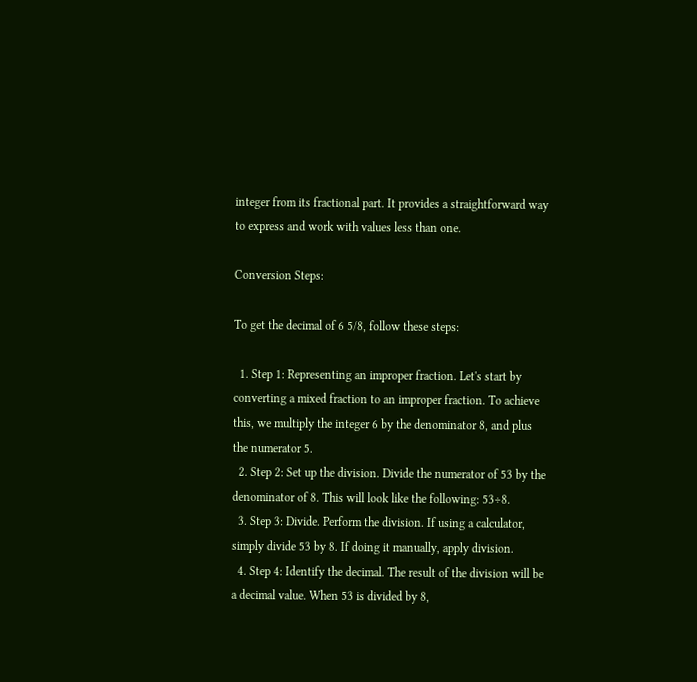integer from its fractional part. It provides a straightforward way to express and work with values less than one.

Conversion Steps:

To get the decimal of 6 5/8, follow these steps:

  1. Step 1: Representing an improper fraction. Let's start by converting a mixed fraction to an improper fraction. To achieve this, we multiply the integer 6 by the denominator 8, and plus the numerator 5.
  2. Step 2: Set up the division. Divide the numerator of 53 by the denominator of 8. This will look like the following: 53÷8.
  3. Step 3: Divide. Perform the division. If using a calculator, simply divide 53 by 8. If doing it manually, apply division.
  4. Step 4: Identify the decimal. The result of the division will be a decimal value. When 53 is divided by 8,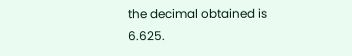the decimal obtained is 6.625.